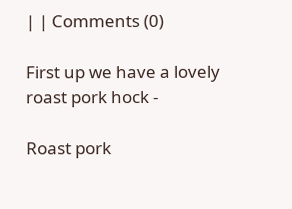| | Comments (0)

First up we have a lovely roast pork hock -

Roast pork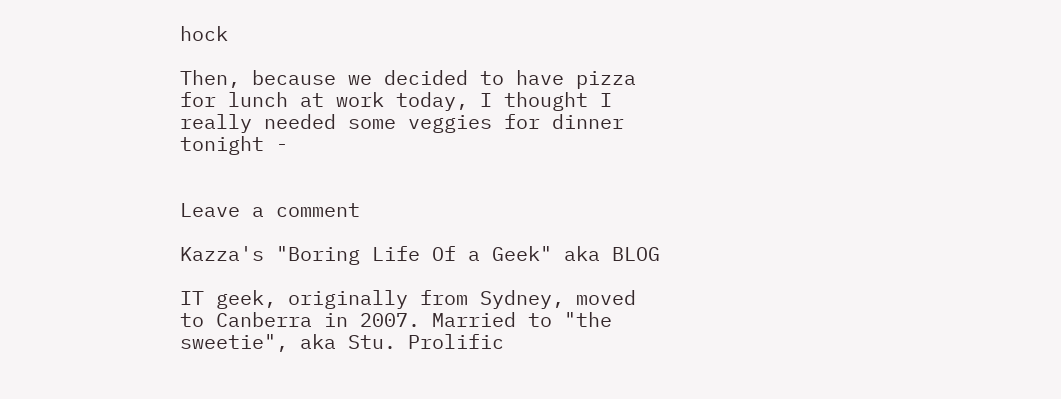hock

Then, because we decided to have pizza for lunch at work today, I thought I really needed some veggies for dinner tonight -


Leave a comment

Kazza's "Boring Life Of a Geek" aka BLOG

IT geek, originally from Sydney, moved to Canberra in 2007. Married to "the sweetie", aka Stu. Prolific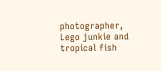photographer, Lego junkie and tropical fish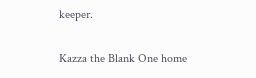keeper.

Kazza the Blank One home